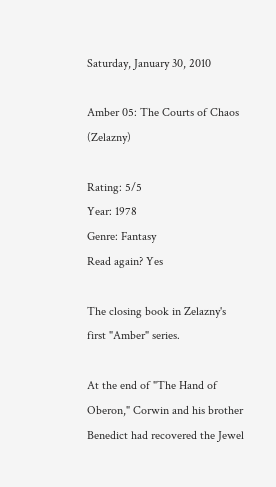Saturday, January 30, 2010

Amber 05: The Courts of Chaos (Zelazny)

Rating: 5/5
Year: 1978
Genre: Fantasy
Read again? Yes

The closing book in Zelazny's first "Amber" series.

At the end of "The Hand of Oberon," Corwin and his brother Benedict had recovered the Jewel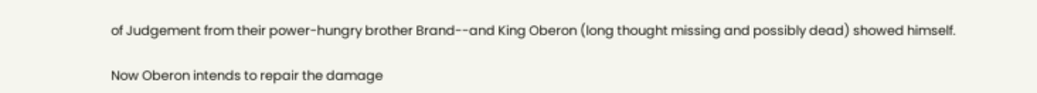of Judgement from their power-hungry brother Brand--and King Oberon (long thought missing and possibly dead) showed himself.

Now Oberon intends to repair the damage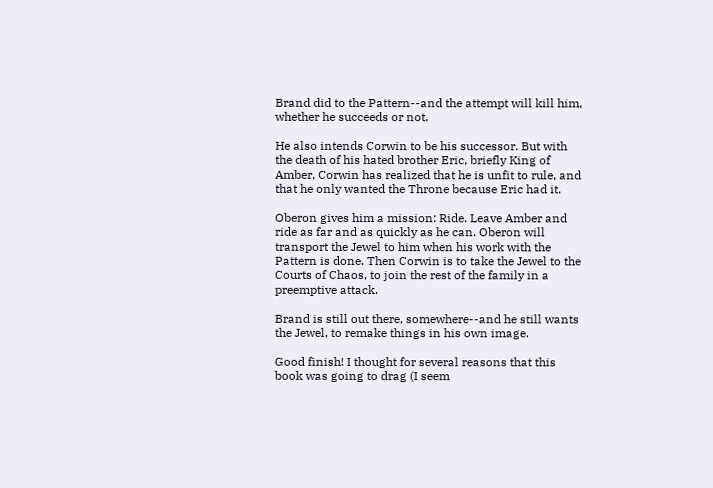Brand did to the Pattern--and the attempt will kill him, whether he succeeds or not.

He also intends Corwin to be his successor. But with the death of his hated brother Eric, briefly King of Amber, Corwin has realized that he is unfit to rule, and that he only wanted the Throne because Eric had it.

Oberon gives him a mission: Ride. Leave Amber and ride as far and as quickly as he can. Oberon will transport the Jewel to him when his work with the Pattern is done. Then Corwin is to take the Jewel to the Courts of Chaos, to join the rest of the family in a preemptive attack.

Brand is still out there, somewhere--and he still wants the Jewel, to remake things in his own image.

Good finish! I thought for several reasons that this book was going to drag (I seem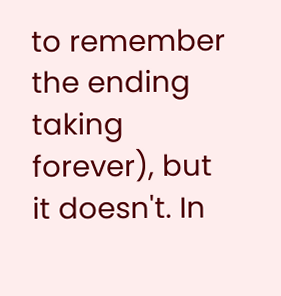to remember the ending taking forever), but it doesn't. In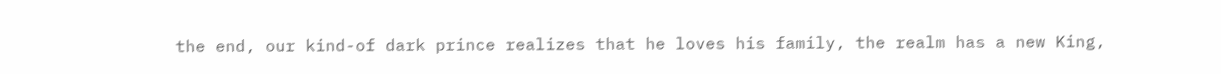the end, our kind-of dark prince realizes that he loves his family, the realm has a new King,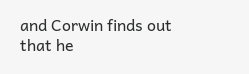and Corwin finds out that he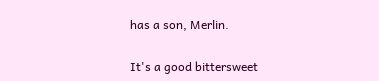has a son, Merlin.

It's a good bittersweet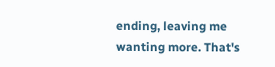ending, leaving me wanting more. That's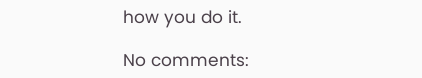how you do it.

No comments: